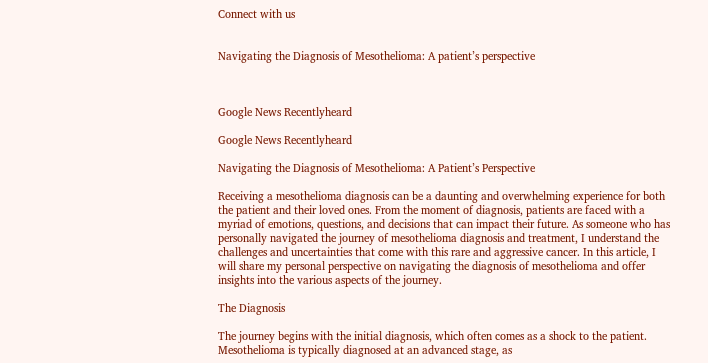Connect with us


Navigating the Diagnosis of Mesothelioma: A patient’s perspective



Google News Recentlyheard

Google News Recentlyheard

Navigating the Diagnosis of Mesothelioma: A Patient’s Perspective

Receiving a mesothelioma diagnosis can be a daunting and overwhelming experience for both the patient and their loved ones. From the moment of diagnosis, patients are faced with a myriad of emotions, questions, and decisions that can impact their future. As someone who has personally navigated the journey of mesothelioma diagnosis and treatment, I understand the challenges and uncertainties that come with this rare and aggressive cancer. In this article, I will share my personal perspective on navigating the diagnosis of mesothelioma and offer insights into the various aspects of the journey.

The Diagnosis

The journey begins with the initial diagnosis, which often comes as a shock to the patient. Mesothelioma is typically diagnosed at an advanced stage, as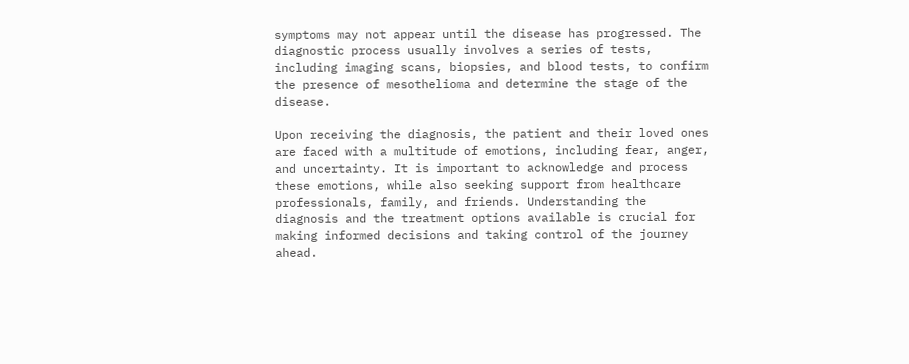symptoms may not appear until the disease has progressed. The diagnostic process usually involves a series of tests, including imaging scans, biopsies, and blood tests, to confirm the presence of mesothelioma and determine the stage of the disease.

Upon receiving the diagnosis, the patient and their loved ones are faced with a multitude of emotions, including fear, anger, and uncertainty. It is important to acknowledge and process these emotions, while also seeking support from healthcare professionals, family, and friends. Understanding the diagnosis and the treatment options available is crucial for making informed decisions and taking control of the journey ahead.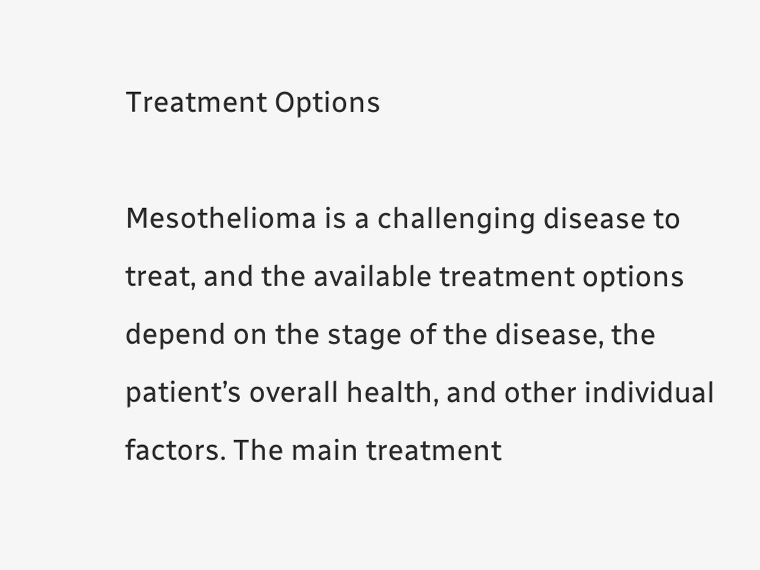Treatment Options

Mesothelioma is a challenging disease to treat, and the available treatment options depend on the stage of the disease, the patient’s overall health, and other individual factors. The main treatment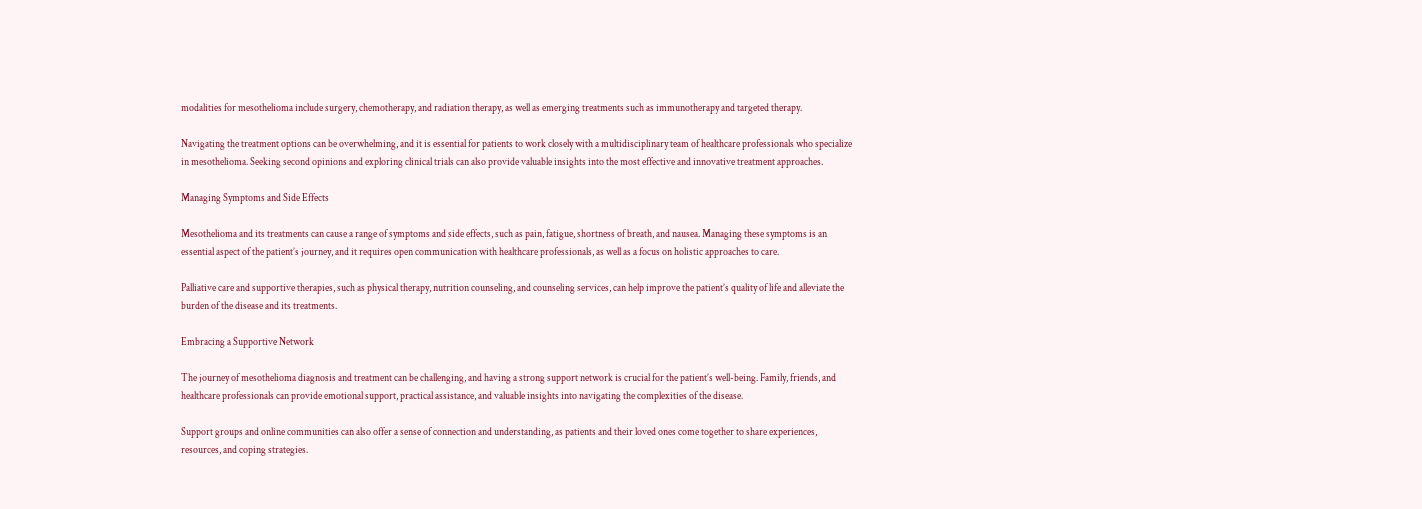modalities for mesothelioma include surgery, chemotherapy, and radiation therapy, as well as emerging treatments such as immunotherapy and targeted therapy.

Navigating the treatment options can be overwhelming, and it is essential for patients to work closely with a multidisciplinary team of healthcare professionals who specialize in mesothelioma. Seeking second opinions and exploring clinical trials can also provide valuable insights into the most effective and innovative treatment approaches.

Managing Symptoms and Side Effects

Mesothelioma and its treatments can cause a range of symptoms and side effects, such as pain, fatigue, shortness of breath, and nausea. Managing these symptoms is an essential aspect of the patient’s journey, and it requires open communication with healthcare professionals, as well as a focus on holistic approaches to care.

Palliative care and supportive therapies, such as physical therapy, nutrition counseling, and counseling services, can help improve the patient’s quality of life and alleviate the burden of the disease and its treatments.

Embracing a Supportive Network

The journey of mesothelioma diagnosis and treatment can be challenging, and having a strong support network is crucial for the patient’s well-being. Family, friends, and healthcare professionals can provide emotional support, practical assistance, and valuable insights into navigating the complexities of the disease.

Support groups and online communities can also offer a sense of connection and understanding, as patients and their loved ones come together to share experiences, resources, and coping strategies.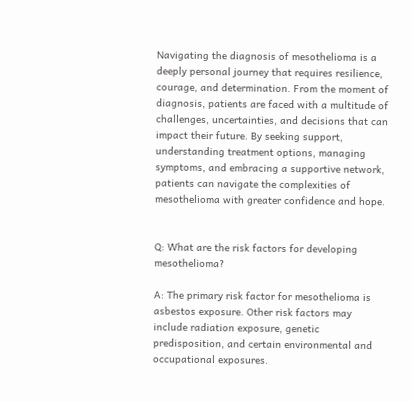Navigating the diagnosis of mesothelioma is a deeply personal journey that requires resilience, courage, and determination. From the moment of diagnosis, patients are faced with a multitude of challenges, uncertainties, and decisions that can impact their future. By seeking support, understanding treatment options, managing symptoms, and embracing a supportive network, patients can navigate the complexities of mesothelioma with greater confidence and hope.


Q: What are the risk factors for developing mesothelioma?

A: The primary risk factor for mesothelioma is asbestos exposure. Other risk factors may include radiation exposure, genetic predisposition, and certain environmental and occupational exposures.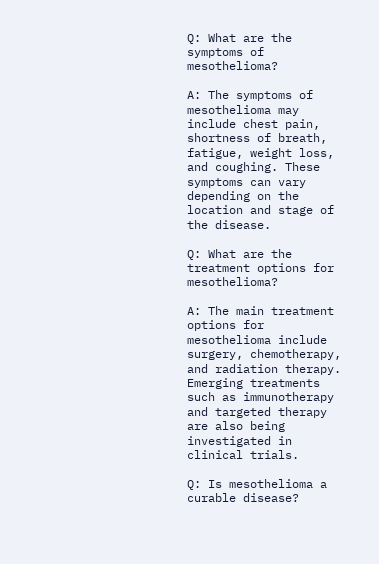Q: What are the symptoms of mesothelioma?

A: The symptoms of mesothelioma may include chest pain, shortness of breath, fatigue, weight loss, and coughing. These symptoms can vary depending on the location and stage of the disease.

Q: What are the treatment options for mesothelioma?

A: The main treatment options for mesothelioma include surgery, chemotherapy, and radiation therapy. Emerging treatments such as immunotherapy and targeted therapy are also being investigated in clinical trials.

Q: Is mesothelioma a curable disease?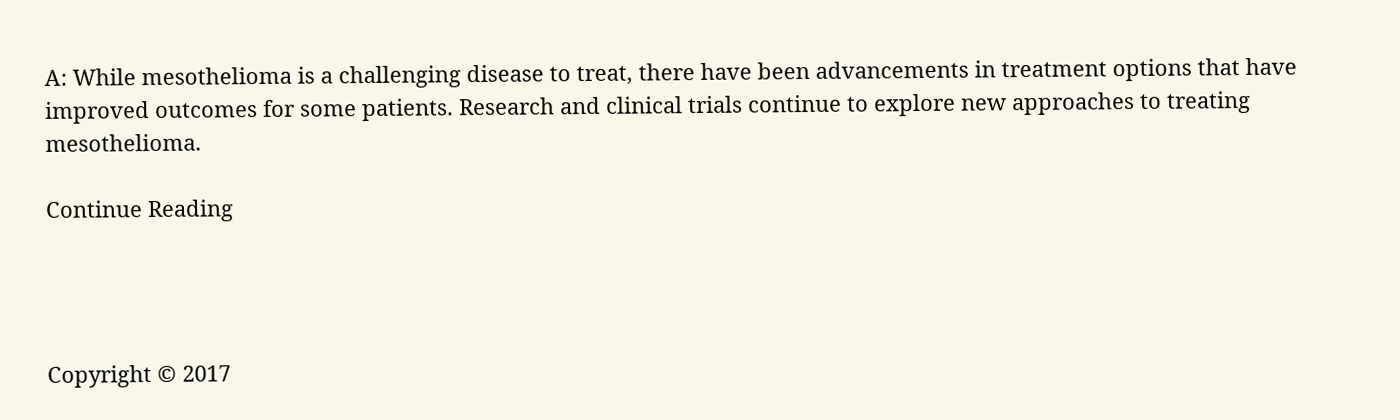A: While mesothelioma is a challenging disease to treat, there have been advancements in treatment options that have improved outcomes for some patients. Research and clinical trials continue to explore new approaches to treating mesothelioma.

Continue Reading




Copyright © 2017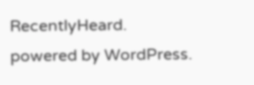RecentlyHeard. powered by WordPress.